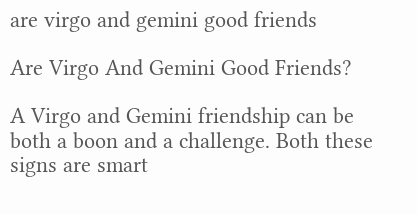are virgo and gemini good friends

Are Virgo And Gemini Good Friends?

A Virgo and Gemini friendship can be both a boon and a challenge. Both these signs are smart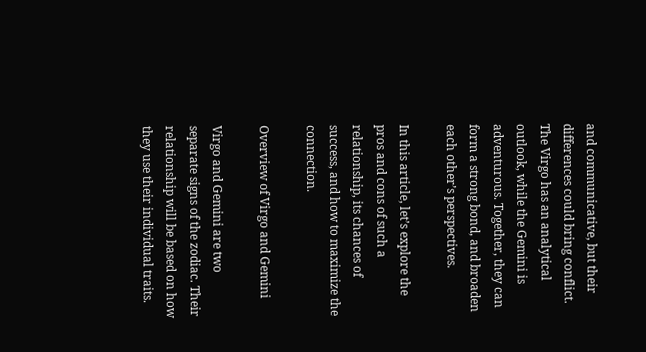and communicative, but their differences could bring conflict. The Virgo has an analytical outlook, while the Gemini is adventurous. Together, they can form a strong bond, and broaden each other’s perspectives.

In this article, let’s explore the pros and cons of such a relationship, its chances of success, and how to maximize the connection.

Overview of Virgo and Gemini

Virgo and Gemini are two separate signs of the zodiac. Their relationship will be based on how they use their individual traits.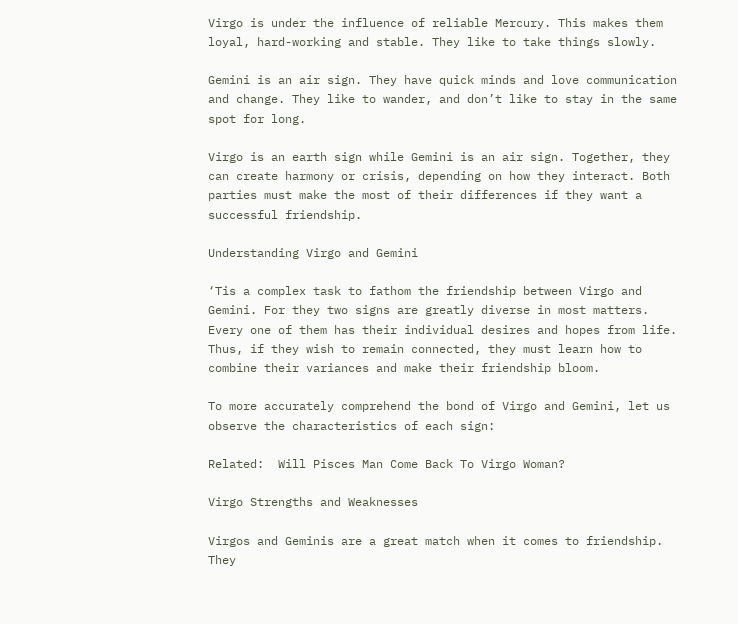Virgo is under the influence of reliable Mercury. This makes them loyal, hard-working and stable. They like to take things slowly.

Gemini is an air sign. They have quick minds and love communication and change. They like to wander, and don’t like to stay in the same spot for long.

Virgo is an earth sign while Gemini is an air sign. Together, they can create harmony or crisis, depending on how they interact. Both parties must make the most of their differences if they want a successful friendship.

Understanding Virgo and Gemini

‘Tis a complex task to fathom the friendship between Virgo and Gemini. For they two signs are greatly diverse in most matters. Every one of them has their individual desires and hopes from life. Thus, if they wish to remain connected, they must learn how to combine their variances and make their friendship bloom.

To more accurately comprehend the bond of Virgo and Gemini, let us observe the characteristics of each sign:

Related:  Will Pisces Man Come Back To Virgo Woman?

Virgo Strengths and Weaknesses

Virgos and Geminis are a great match when it comes to friendship. They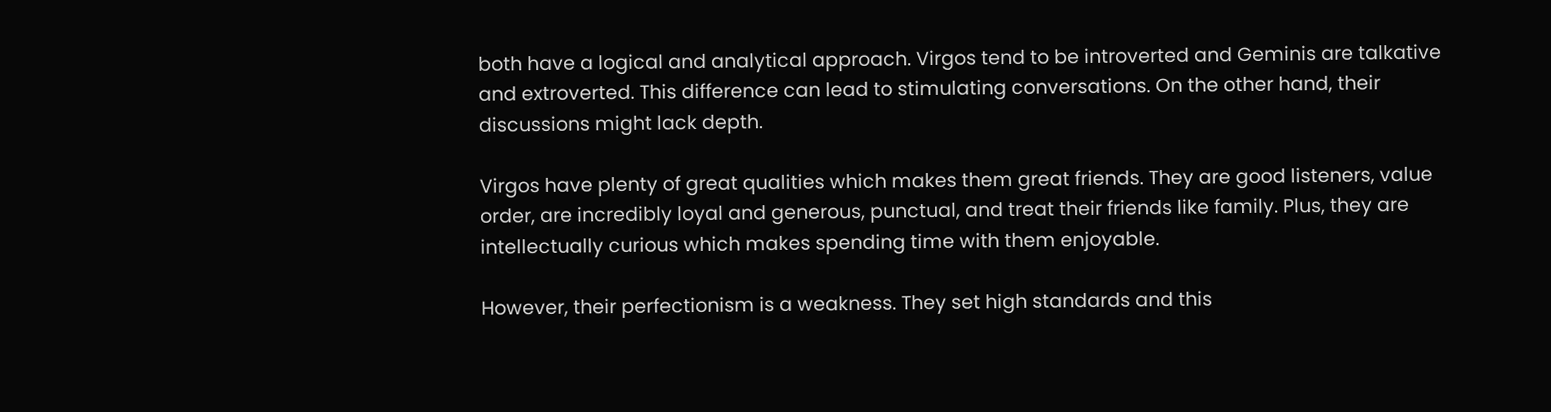both have a logical and analytical approach. Virgos tend to be introverted and Geminis are talkative and extroverted. This difference can lead to stimulating conversations. On the other hand, their discussions might lack depth.

Virgos have plenty of great qualities which makes them great friends. They are good listeners, value order, are incredibly loyal and generous, punctual, and treat their friends like family. Plus, they are intellectually curious which makes spending time with them enjoyable.

However, their perfectionism is a weakness. They set high standards and this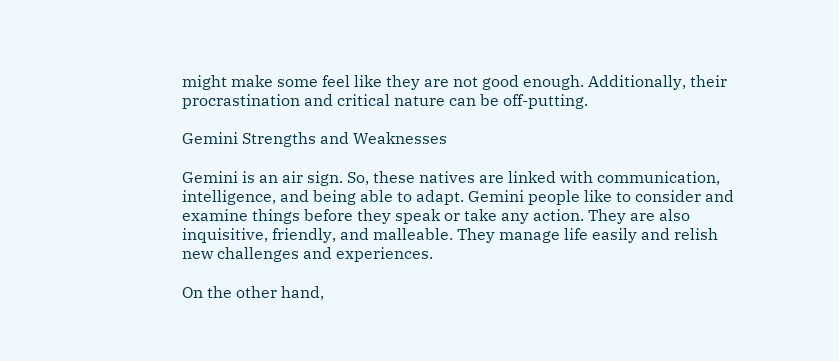might make some feel like they are not good enough. Additionally, their procrastination and critical nature can be off-putting.

Gemini Strengths and Weaknesses

Gemini is an air sign. So, these natives are linked with communication, intelligence, and being able to adapt. Gemini people like to consider and examine things before they speak or take any action. They are also inquisitive, friendly, and malleable. They manage life easily and relish new challenges and experiences.

On the other hand,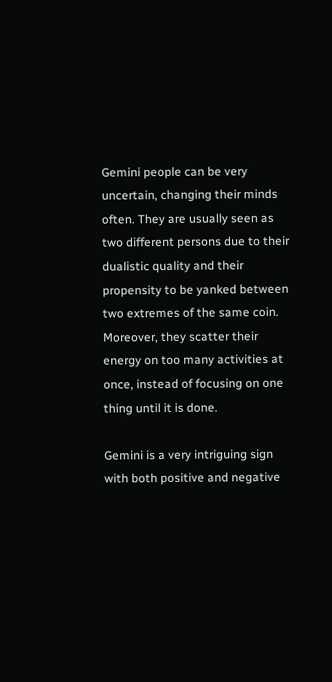Gemini people can be very uncertain, changing their minds often. They are usually seen as two different persons due to their dualistic quality and their propensity to be yanked between two extremes of the same coin. Moreover, they scatter their energy on too many activities at once, instead of focusing on one thing until it is done.

Gemini is a very intriguing sign with both positive and negative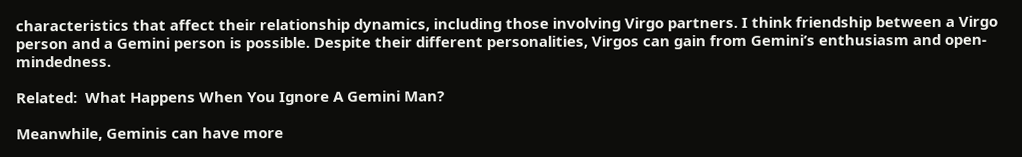characteristics that affect their relationship dynamics, including those involving Virgo partners. I think friendship between a Virgo person and a Gemini person is possible. Despite their different personalities, Virgos can gain from Gemini’s enthusiasm and open-mindedness.

Related:  What Happens When You Ignore A Gemini Man?

Meanwhile, Geminis can have more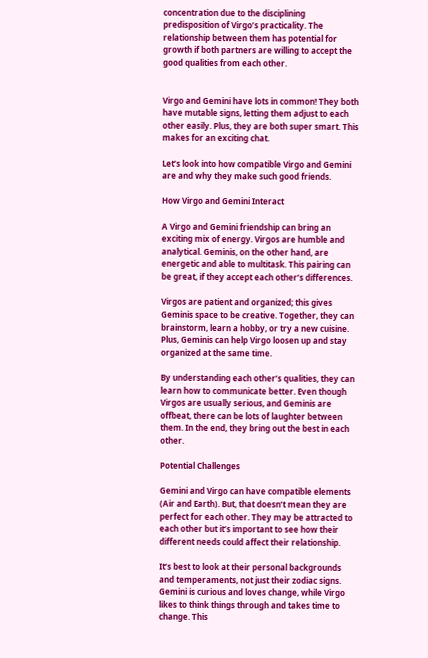concentration due to the disciplining predisposition of Virgo’s practicality. The relationship between them has potential for growth if both partners are willing to accept the good qualities from each other.


Virgo and Gemini have lots in common! They both have mutable signs, letting them adjust to each other easily. Plus, they are both super smart. This makes for an exciting chat.

Let’s look into how compatible Virgo and Gemini are and why they make such good friends.

How Virgo and Gemini Interact

A Virgo and Gemini friendship can bring an exciting mix of energy. Virgos are humble and analytical. Geminis, on the other hand, are energetic and able to multitask. This pairing can be great, if they accept each other’s differences.

Virgos are patient and organized; this gives Geminis space to be creative. Together, they can brainstorm, learn a hobby, or try a new cuisine. Plus, Geminis can help Virgo loosen up and stay organized at the same time.

By understanding each other’s qualities, they can learn how to communicate better. Even though Virgos are usually serious, and Geminis are offbeat, there can be lots of laughter between them. In the end, they bring out the best in each other.

Potential Challenges

Gemini and Virgo can have compatible elements (Air and Earth). But, that doesn’t mean they are perfect for each other. They may be attracted to each other but it’s important to see how their different needs could affect their relationship.

It’s best to look at their personal backgrounds and temperaments, not just their zodiac signs. Gemini is curious and loves change, while Virgo likes to think things through and takes time to change. This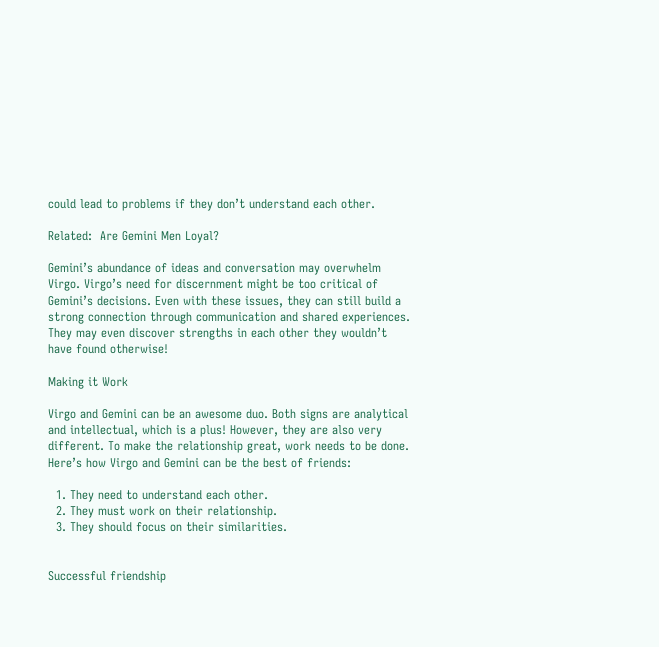could lead to problems if they don’t understand each other.

Related:  Are Gemini Men Loyal?

Gemini’s abundance of ideas and conversation may overwhelm Virgo. Virgo’s need for discernment might be too critical of Gemini’s decisions. Even with these issues, they can still build a strong connection through communication and shared experiences. They may even discover strengths in each other they wouldn’t have found otherwise!

Making it Work

Virgo and Gemini can be an awesome duo. Both signs are analytical and intellectual, which is a plus! However, they are also very different. To make the relationship great, work needs to be done. Here’s how Virgo and Gemini can be the best of friends:

  1. They need to understand each other.
  2. They must work on their relationship.
  3. They should focus on their similarities.


Successful friendship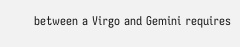between a Virgo and Gemini requires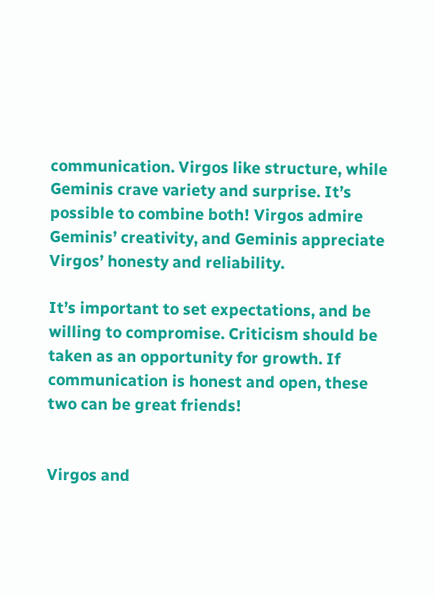communication. Virgos like structure, while Geminis crave variety and surprise. It’s possible to combine both! Virgos admire Geminis’ creativity, and Geminis appreciate Virgos’ honesty and reliability.

It’s important to set expectations, and be willing to compromise. Criticism should be taken as an opportunity for growth. If communication is honest and open, these two can be great friends!


Virgos and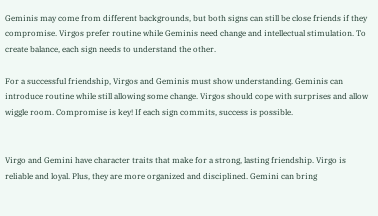Geminis may come from different backgrounds, but both signs can still be close friends if they compromise. Virgos prefer routine while Geminis need change and intellectual stimulation. To create balance, each sign needs to understand the other.

For a successful friendship, Virgos and Geminis must show understanding. Geminis can introduce routine while still allowing some change. Virgos should cope with surprises and allow wiggle room. Compromise is key! If each sign commits, success is possible.


Virgo and Gemini have character traits that make for a strong, lasting friendship. Virgo is reliable and loyal. Plus, they are more organized and disciplined. Gemini can bring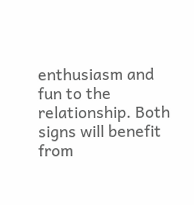enthusiasm and fun to the relationship. Both signs will benefit from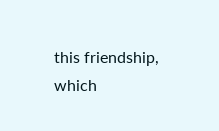this friendship, which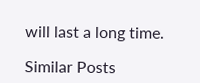will last a long time.

Similar Posts